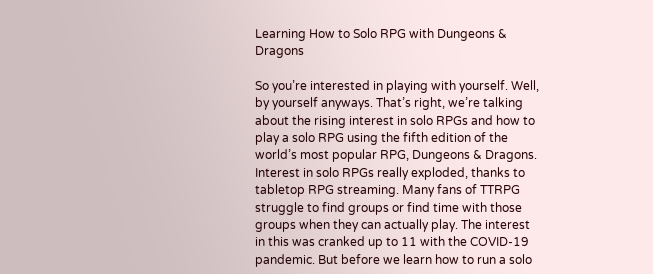Learning How to Solo RPG with Dungeons & Dragons

So you’re interested in playing with yourself. Well, by yourself anyways. That’s right, we’re talking about the rising interest in solo RPGs and how to play a solo RPG using the fifth edition of the world’s most popular RPG, Dungeons & Dragons. Interest in solo RPGs really exploded, thanks to tabletop RPG streaming. Many fans of TTRPG struggle to find groups or find time with those groups when they can actually play. The interest in this was cranked up to 11 with the COVID-19 pandemic. But before we learn how to run a solo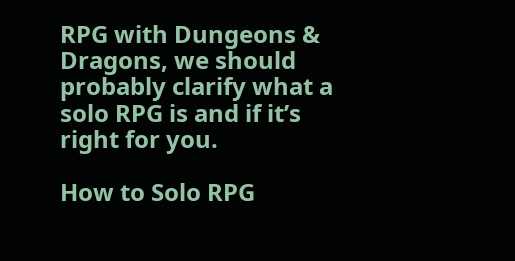RPG with Dungeons & Dragons, we should probably clarify what a solo RPG is and if it’s right for you.

How to Solo RPG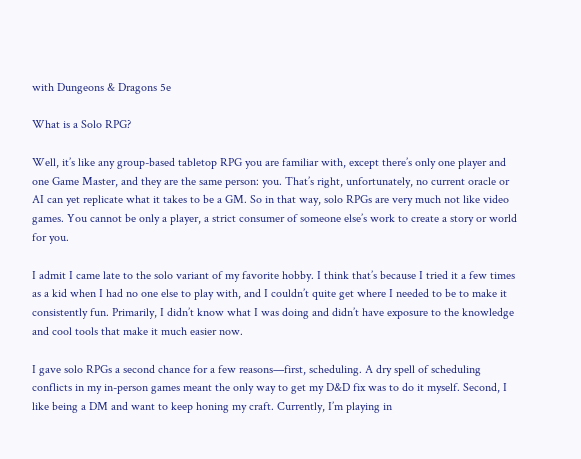with Dungeons & Dragons 5e

What is a Solo RPG?

Well, it’s like any group-based tabletop RPG you are familiar with, except there’s only one player and one Game Master, and they are the same person: you. That’s right, unfortunately, no current oracle or AI can yet replicate what it takes to be a GM. So in that way, solo RPGs are very much not like video games. You cannot be only a player, a strict consumer of someone else’s work to create a story or world for you.

I admit I came late to the solo variant of my favorite hobby. I think that’s because I tried it a few times as a kid when I had no one else to play with, and I couldn’t quite get where I needed to be to make it consistently fun. Primarily, I didn’t know what I was doing and didn’t have exposure to the knowledge and cool tools that make it much easier now.

I gave solo RPGs a second chance for a few reasons—first, scheduling. A dry spell of scheduling conflicts in my in-person games meant the only way to get my D&D fix was to do it myself. Second, I like being a DM and want to keep honing my craft. Currently, I’m playing in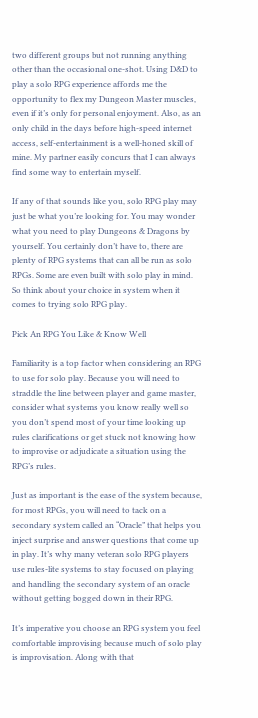two different groups but not running anything other than the occasional one-shot. Using D&D to play a solo RPG experience affords me the opportunity to flex my Dungeon Master muscles, even if it’s only for personal enjoyment. Also, as an only child in the days before high-speed internet access, self-entertainment is a well-honed skill of mine. My partner easily concurs that I can always find some way to entertain myself.

If any of that sounds like you, solo RPG play may just be what you’re looking for. You may wonder what you need to play Dungeons & Dragons by yourself. You certainly don’t have to, there are plenty of RPG systems that can all be run as solo RPGs. Some are even built with solo play in mind. So think about your choice in system when it comes to trying solo RPG play.

Pick An RPG You Like & Know Well

Familiarity is a top factor when considering an RPG to use for solo play. Because you will need to straddle the line between player and game master, consider what systems you know really well so you don’t spend most of your time looking up rules clarifications or get stuck not knowing how to improvise or adjudicate a situation using the RPG’s rules.

Just as important is the ease of the system because, for most RPGs, you will need to tack on a secondary system called an “Oracle” that helps you inject surprise and answer questions that come up in play. It’s why many veteran solo RPG players use rules-lite systems to stay focused on playing and handling the secondary system of an oracle without getting bogged down in their RPG.

It’s imperative you choose an RPG system you feel comfortable improvising because much of solo play is improvisation. Along with that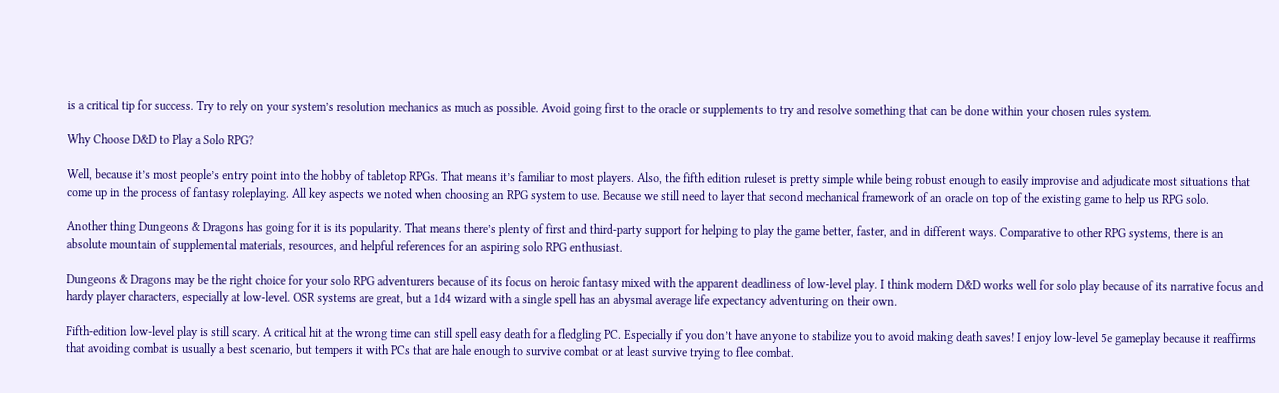is a critical tip for success. Try to rely on your system’s resolution mechanics as much as possible. Avoid going first to the oracle or supplements to try and resolve something that can be done within your chosen rules system.

Why Choose D&D to Play a Solo RPG?

Well, because it’s most people’s entry point into the hobby of tabletop RPGs. That means it’s familiar to most players. Also, the fifth edition ruleset is pretty simple while being robust enough to easily improvise and adjudicate most situations that come up in the process of fantasy roleplaying. All key aspects we noted when choosing an RPG system to use. Because we still need to layer that second mechanical framework of an oracle on top of the existing game to help us RPG solo.

Another thing Dungeons & Dragons has going for it is its popularity. That means there’s plenty of first and third-party support for helping to play the game better, faster, and in different ways. Comparative to other RPG systems, there is an absolute mountain of supplemental materials, resources, and helpful references for an aspiring solo RPG enthusiast.

Dungeons & Dragons may be the right choice for your solo RPG adventurers because of its focus on heroic fantasy mixed with the apparent deadliness of low-level play. I think modern D&D works well for solo play because of its narrative focus and hardy player characters, especially at low-level. OSR systems are great, but a 1d4 wizard with a single spell has an abysmal average life expectancy adventuring on their own.

Fifth-edition low-level play is still scary. A critical hit at the wrong time can still spell easy death for a fledgling PC. Especially if you don’t have anyone to stabilize you to avoid making death saves! I enjoy low-level 5e gameplay because it reaffirms that avoiding combat is usually a best scenario, but tempers it with PCs that are hale enough to survive combat or at least survive trying to flee combat.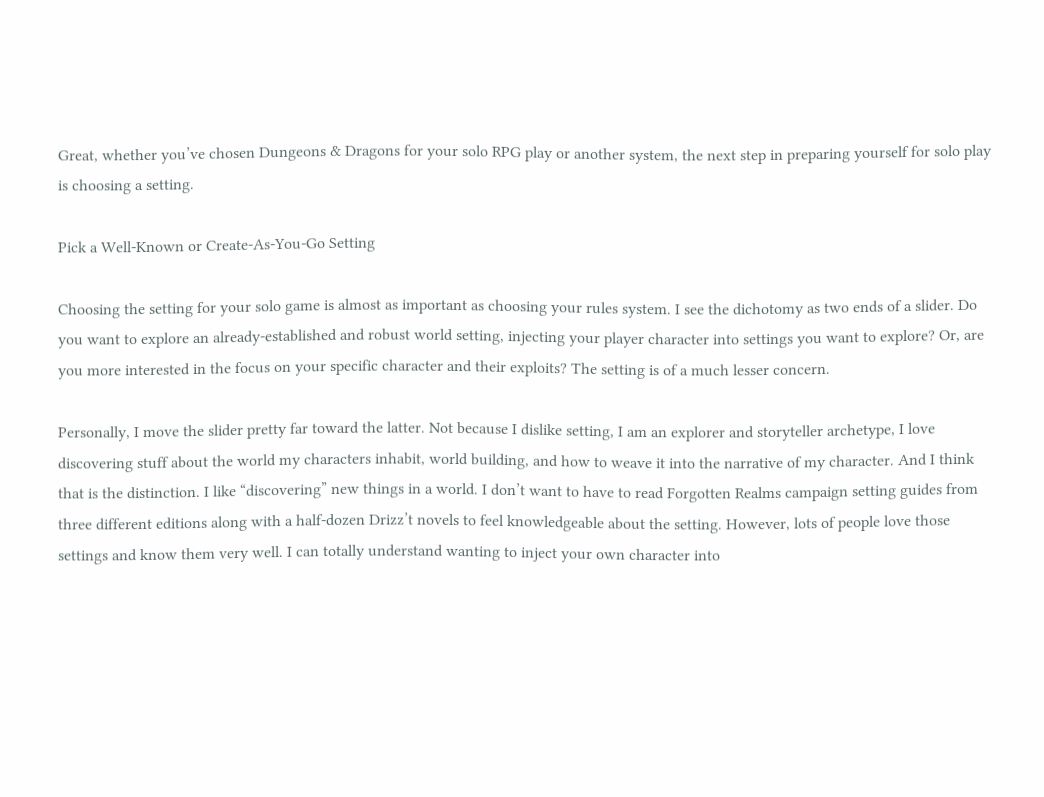Great, whether you’ve chosen Dungeons & Dragons for your solo RPG play or another system, the next step in preparing yourself for solo play is choosing a setting.

Pick a Well-Known or Create-As-You-Go Setting

Choosing the setting for your solo game is almost as important as choosing your rules system. I see the dichotomy as two ends of a slider. Do you want to explore an already-established and robust world setting, injecting your player character into settings you want to explore? Or, are you more interested in the focus on your specific character and their exploits? The setting is of a much lesser concern.

Personally, I move the slider pretty far toward the latter. Not because I dislike setting, I am an explorer and storyteller archetype, I love discovering stuff about the world my characters inhabit, world building, and how to weave it into the narrative of my character. And I think that is the distinction. I like “discovering” new things in a world. I don’t want to have to read Forgotten Realms campaign setting guides from three different editions along with a half-dozen Drizz’t novels to feel knowledgeable about the setting. However, lots of people love those settings and know them very well. I can totally understand wanting to inject your own character into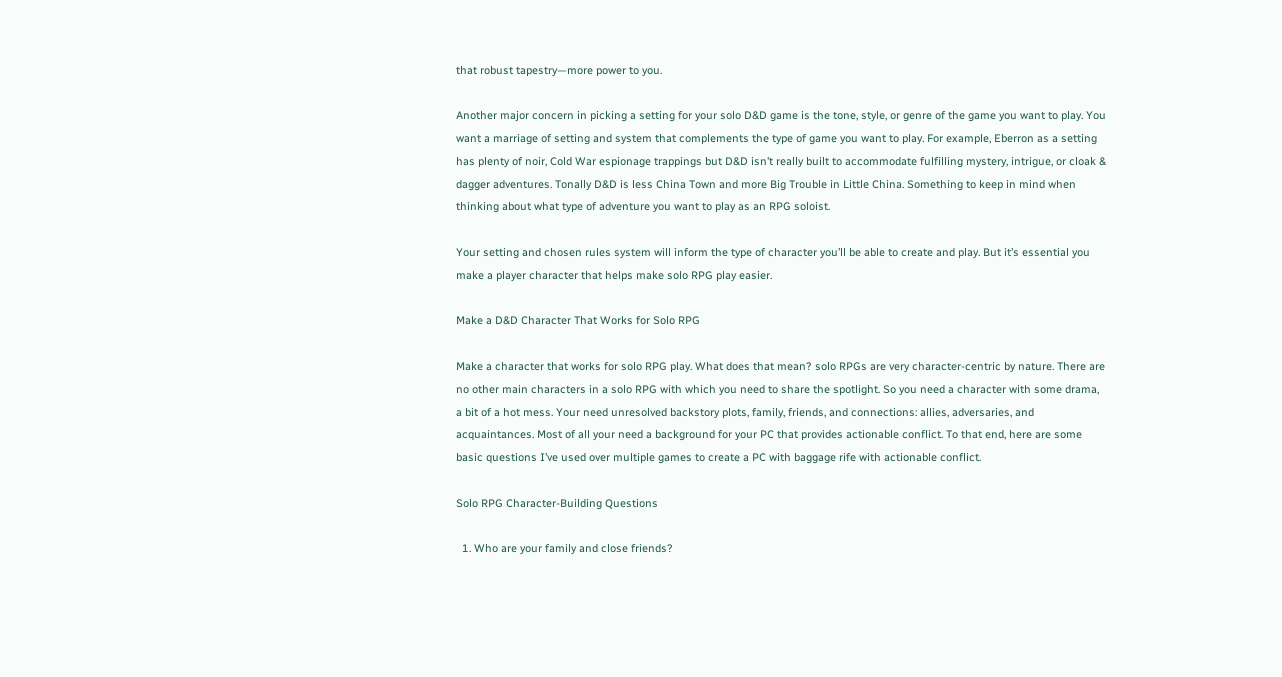that robust tapestry—more power to you.

Another major concern in picking a setting for your solo D&D game is the tone, style, or genre of the game you want to play. You want a marriage of setting and system that complements the type of game you want to play. For example, Eberron as a setting has plenty of noir, Cold War espionage trappings but D&D isn’t really built to accommodate fulfilling mystery, intrigue, or cloak & dagger adventures. Tonally D&D is less China Town and more Big Trouble in Little China. Something to keep in mind when thinking about what type of adventure you want to play as an RPG soloist.

Your setting and chosen rules system will inform the type of character you’ll be able to create and play. But it’s essential you make a player character that helps make solo RPG play easier.

Make a D&D Character That Works for Solo RPG

Make a character that works for solo RPG play. What does that mean? solo RPGs are very character-centric by nature. There are no other main characters in a solo RPG with which you need to share the spotlight. So you need a character with some drama, a bit of a hot mess. Your need unresolved backstory plots, family, friends, and connections: allies, adversaries, and acquaintances. Most of all your need a background for your PC that provides actionable conflict. To that end, here are some basic questions I’ve used over multiple games to create a PC with baggage rife with actionable conflict.

Solo RPG Character-Building Questions

  1. Who are your family and close friends?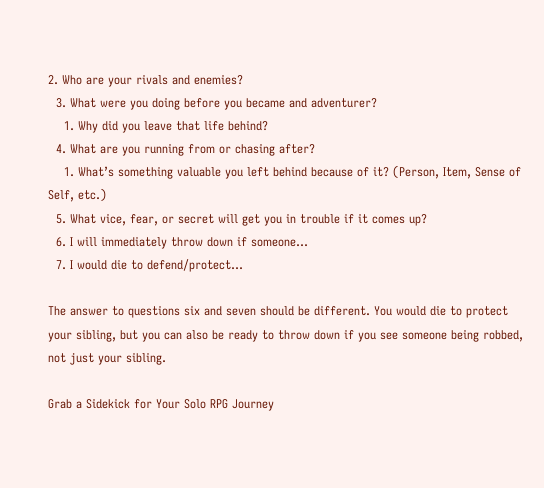2. Who are your rivals and enemies?
  3. What were you doing before you became and adventurer?
    1. Why did you leave that life behind?
  4. What are you running from or chasing after?
    1. What’s something valuable you left behind because of it? (Person, Item, Sense of Self, etc.)
  5. What vice, fear, or secret will get you in trouble if it comes up?
  6. I will immediately throw down if someone…
  7. I would die to defend/protect…

The answer to questions six and seven should be different. You would die to protect your sibling, but you can also be ready to throw down if you see someone being robbed, not just your sibling.

Grab a Sidekick for Your Solo RPG Journey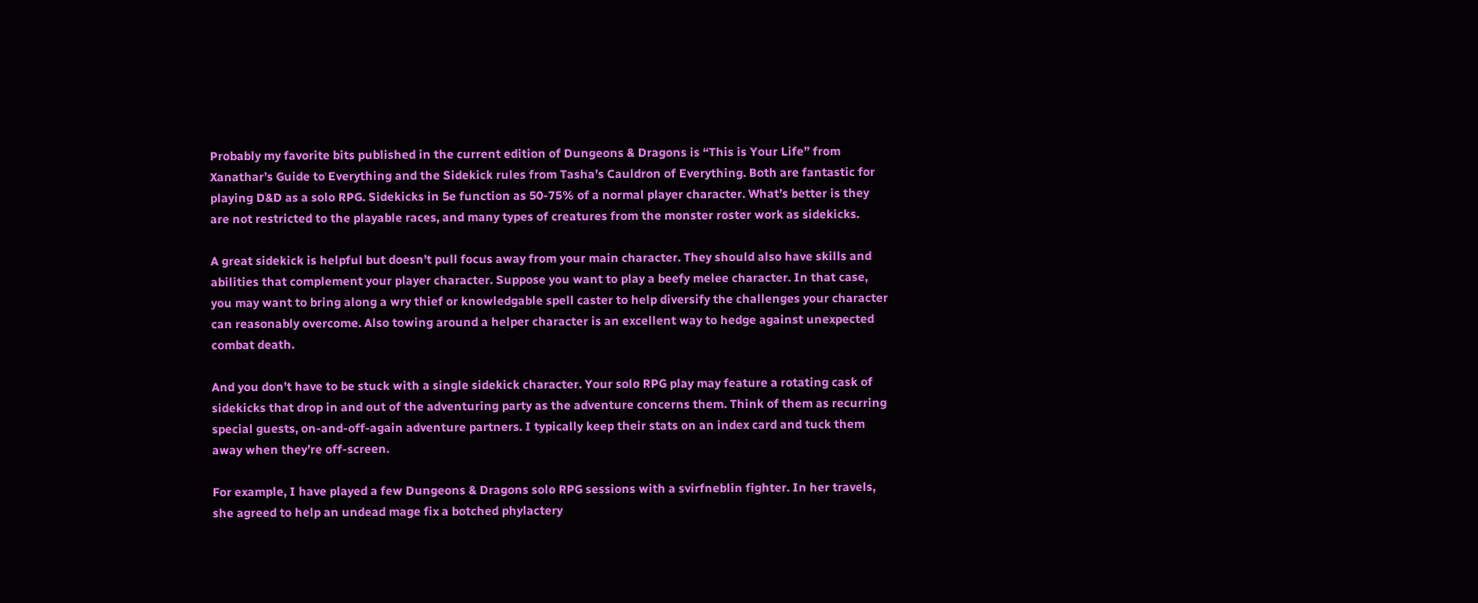Probably my favorite bits published in the current edition of Dungeons & Dragons is “This is Your Life” from Xanathar’s Guide to Everything and the Sidekick rules from Tasha’s Cauldron of Everything. Both are fantastic for playing D&D as a solo RPG. Sidekicks in 5e function as 50-75% of a normal player character. What’s better is they are not restricted to the playable races, and many types of creatures from the monster roster work as sidekicks.

A great sidekick is helpful but doesn’t pull focus away from your main character. They should also have skills and abilities that complement your player character. Suppose you want to play a beefy melee character. In that case, you may want to bring along a wry thief or knowledgable spell caster to help diversify the challenges your character can reasonably overcome. Also towing around a helper character is an excellent way to hedge against unexpected combat death.

And you don’t have to be stuck with a single sidekick character. Your solo RPG play may feature a rotating cask of sidekicks that drop in and out of the adventuring party as the adventure concerns them. Think of them as recurring special guests, on-and-off-again adventure partners. I typically keep their stats on an index card and tuck them away when they’re off-screen.

For example, I have played a few Dungeons & Dragons solo RPG sessions with a svirfneblin fighter. In her travels, she agreed to help an undead mage fix a botched phylactery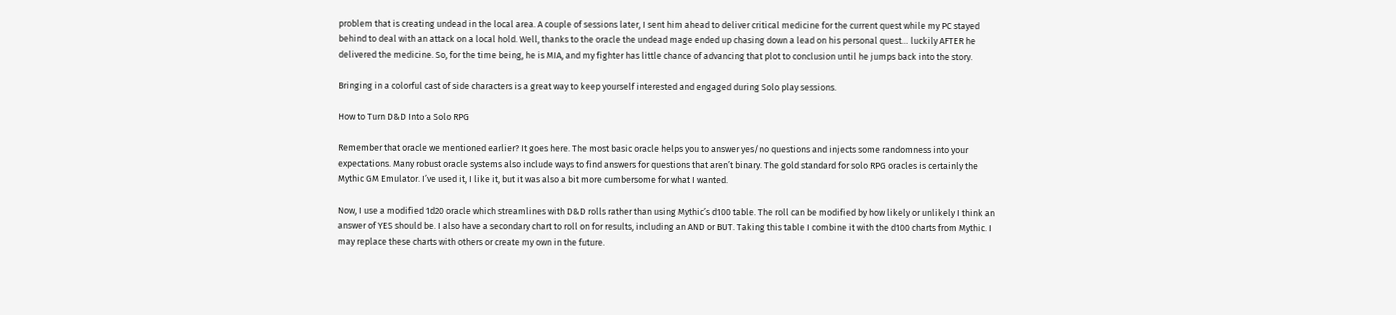problem that is creating undead in the local area. A couple of sessions later, I sent him ahead to deliver critical medicine for the current quest while my PC stayed behind to deal with an attack on a local hold. Well, thanks to the oracle the undead mage ended up chasing down a lead on his personal quest… luckily AFTER he delivered the medicine. So, for the time being, he is MIA, and my fighter has little chance of advancing that plot to conclusion until he jumps back into the story.

Bringing in a colorful cast of side characters is a great way to keep yourself interested and engaged during Solo play sessions.

How to Turn D&D Into a Solo RPG

Remember that oracle we mentioned earlier? It goes here. The most basic oracle helps you to answer yes/no questions and injects some randomness into your expectations. Many robust oracle systems also include ways to find answers for questions that aren’t binary. The gold standard for solo RPG oracles is certainly the Mythic GM Emulator. I’ve used it, I like it, but it was also a bit more cumbersome for what I wanted.

Now, I use a modified 1d20 oracle which streamlines with D&D rolls rather than using Mythic’s d100 table. The roll can be modified by how likely or unlikely I think an answer of YES should be. I also have a secondary chart to roll on for results, including an AND or BUT. Taking this table I combine it with the d100 charts from Mythic. I may replace these charts with others or create my own in the future.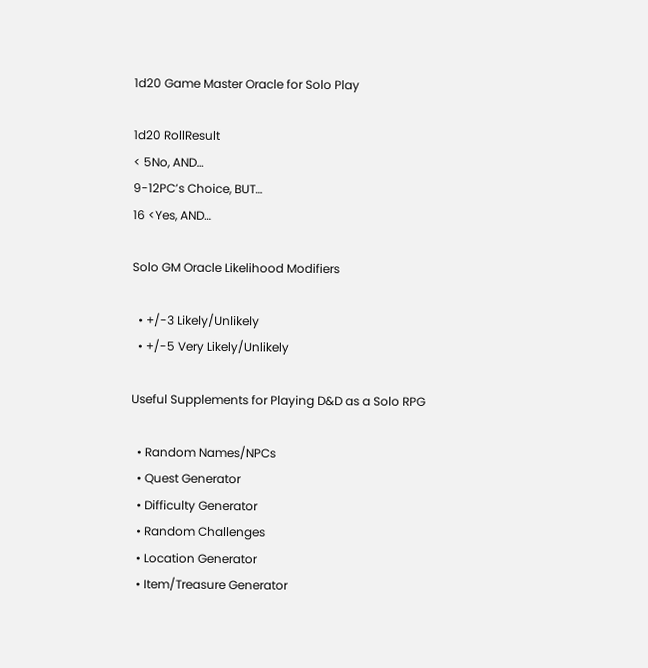1d20 Game Master Oracle for Solo Play

1d20 RollResult
< 5No, AND…
9-12PC’s Choice, BUT…
16 <Yes, AND…

Solo GM Oracle Likelihood Modifiers

  • +/-3 Likely/Unlikely
  • +/-5 Very Likely/Unlikely

Useful Supplements for Playing D&D as a Solo RPG

  • Random Names/NPCs
  • Quest Generator
  • Difficulty Generator
  • Random Challenges
  • Location Generator
  • Item/Treasure Generator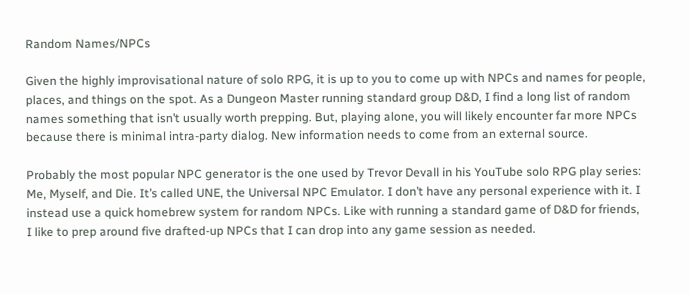Random Names/NPCs

Given the highly improvisational nature of solo RPG, it is up to you to come up with NPCs and names for people, places, and things on the spot. As a Dungeon Master running standard group D&D, I find a long list of random names something that isn’t usually worth prepping. But, playing alone, you will likely encounter far more NPCs because there is minimal intra-party dialog. New information needs to come from an external source.

Probably the most popular NPC generator is the one used by Trevor Devall in his YouTube solo RPG play series: Me, Myself, and Die. It’s called UNE, the Universal NPC Emulator. I don’t have any personal experience with it. I instead use a quick homebrew system for random NPCs. Like with running a standard game of D&D for friends, I like to prep around five drafted-up NPCs that I can drop into any game session as needed.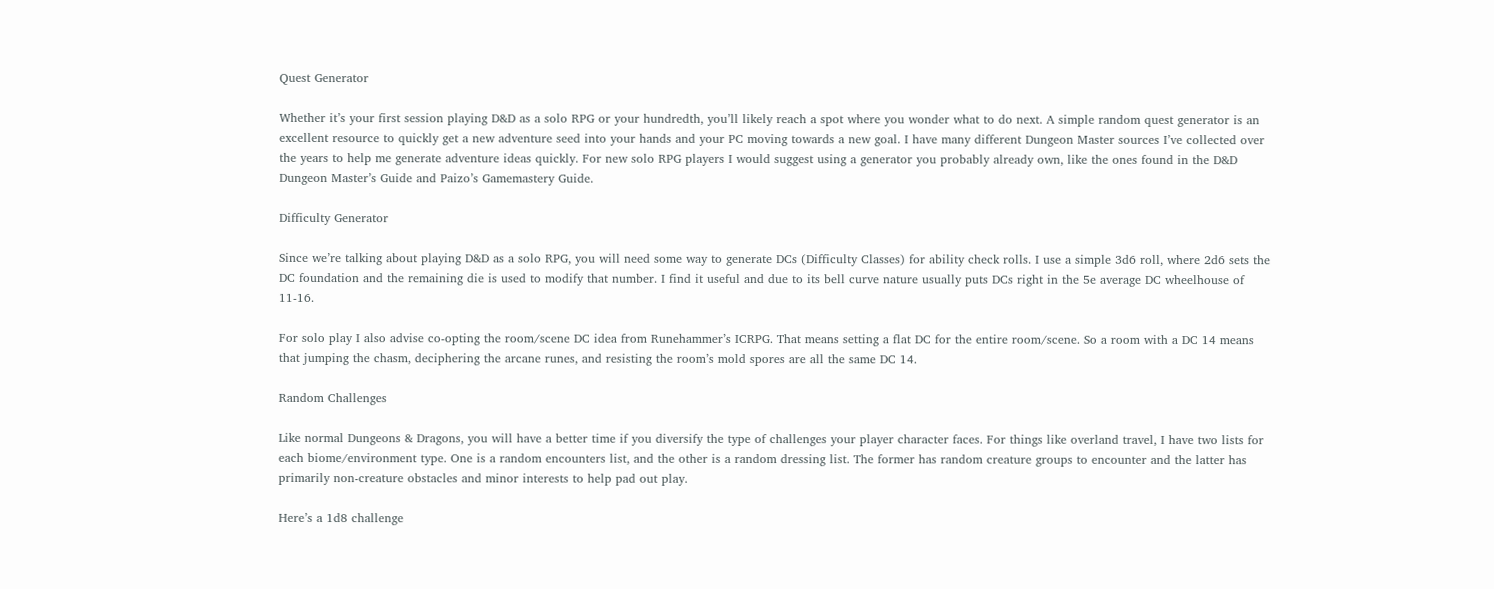Quest Generator

Whether it’s your first session playing D&D as a solo RPG or your hundredth, you’ll likely reach a spot where you wonder what to do next. A simple random quest generator is an excellent resource to quickly get a new adventure seed into your hands and your PC moving towards a new goal. I have many different Dungeon Master sources I’ve collected over the years to help me generate adventure ideas quickly. For new solo RPG players I would suggest using a generator you probably already own, like the ones found in the D&D Dungeon Master’s Guide and Paizo’s Gamemastery Guide.

Difficulty Generator

Since we’re talking about playing D&D as a solo RPG, you will need some way to generate DCs (Difficulty Classes) for ability check rolls. I use a simple 3d6 roll, where 2d6 sets the DC foundation and the remaining die is used to modify that number. I find it useful and due to its bell curve nature usually puts DCs right in the 5e average DC wheelhouse of 11-16.

For solo play I also advise co-opting the room/scene DC idea from Runehammer’s ICRPG. That means setting a flat DC for the entire room/scene. So a room with a DC 14 means that jumping the chasm, deciphering the arcane runes, and resisting the room’s mold spores are all the same DC 14.

Random Challenges

Like normal Dungeons & Dragons, you will have a better time if you diversify the type of challenges your player character faces. For things like overland travel, I have two lists for each biome/environment type. One is a random encounters list, and the other is a random dressing list. The former has random creature groups to encounter and the latter has primarily non-creature obstacles and minor interests to help pad out play.

Here’s a 1d8 challenge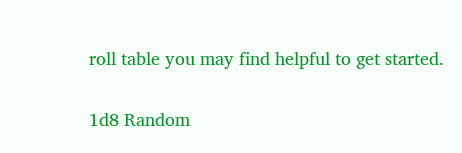roll table you may find helpful to get started.

1d8 Random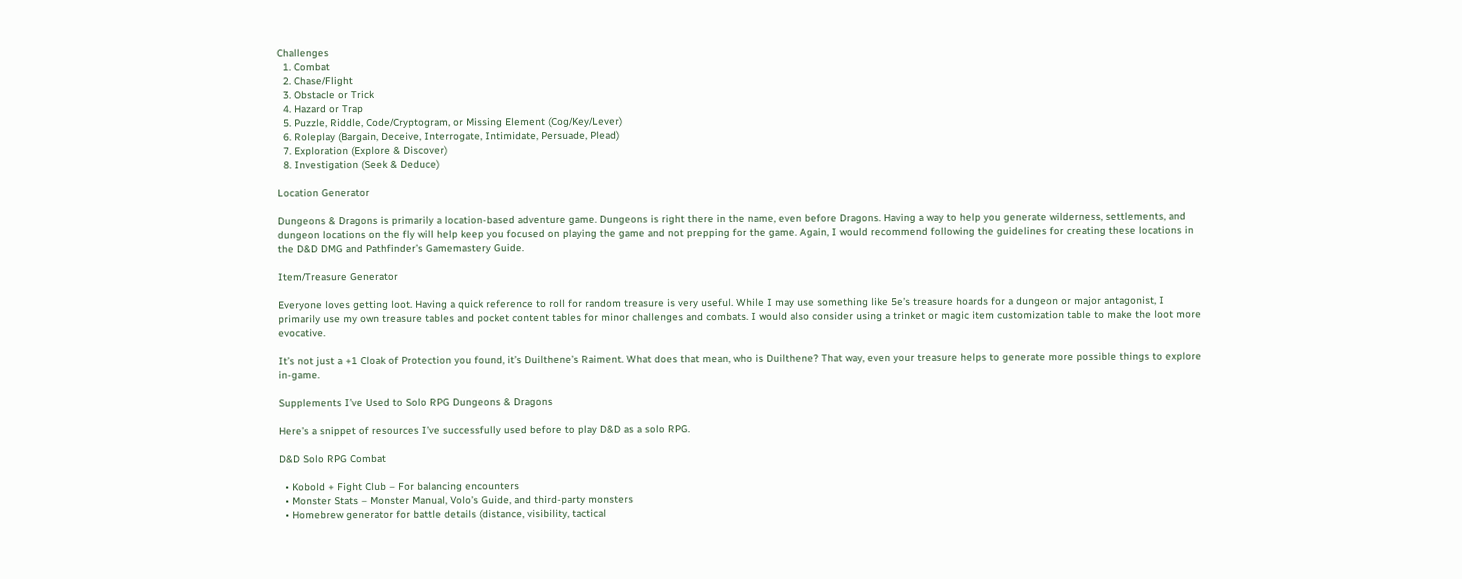Challenges
  1. Combat
  2. Chase/Flight
  3. Obstacle or Trick
  4. Hazard or Trap
  5. Puzzle, Riddle, Code/Cryptogram, or Missing Element (Cog/Key/Lever)
  6. Roleplay (Bargain, Deceive, Interrogate, Intimidate, Persuade, Plead)
  7. Exploration (Explore & Discover)
  8. Investigation (Seek & Deduce)

Location Generator

Dungeons & Dragons is primarily a location-based adventure game. Dungeons is right there in the name, even before Dragons. Having a way to help you generate wilderness, settlements, and dungeon locations on the fly will help keep you focused on playing the game and not prepping for the game. Again, I would recommend following the guidelines for creating these locations in the D&D DMG and Pathfinder’s Gamemastery Guide.

Item/Treasure Generator

Everyone loves getting loot. Having a quick reference to roll for random treasure is very useful. While I may use something like 5e’s treasure hoards for a dungeon or major antagonist, I primarily use my own treasure tables and pocket content tables for minor challenges and combats. I would also consider using a trinket or magic item customization table to make the loot more evocative.

It’s not just a +1 Cloak of Protection you found, it’s Duilthene’s Raiment. What does that mean, who is Duilthene? That way, even your treasure helps to generate more possible things to explore in-game.

Supplements I’ve Used to Solo RPG Dungeons & Dragons

Here’s a snippet of resources I’ve successfully used before to play D&D as a solo RPG.

D&D Solo RPG Combat

  • Kobold + Fight Club – For balancing encounters
  • Monster Stats – Monster Manual, Volo’s Guide, and third-party monsters
  • Homebrew generator for battle details (distance, visibility, tactical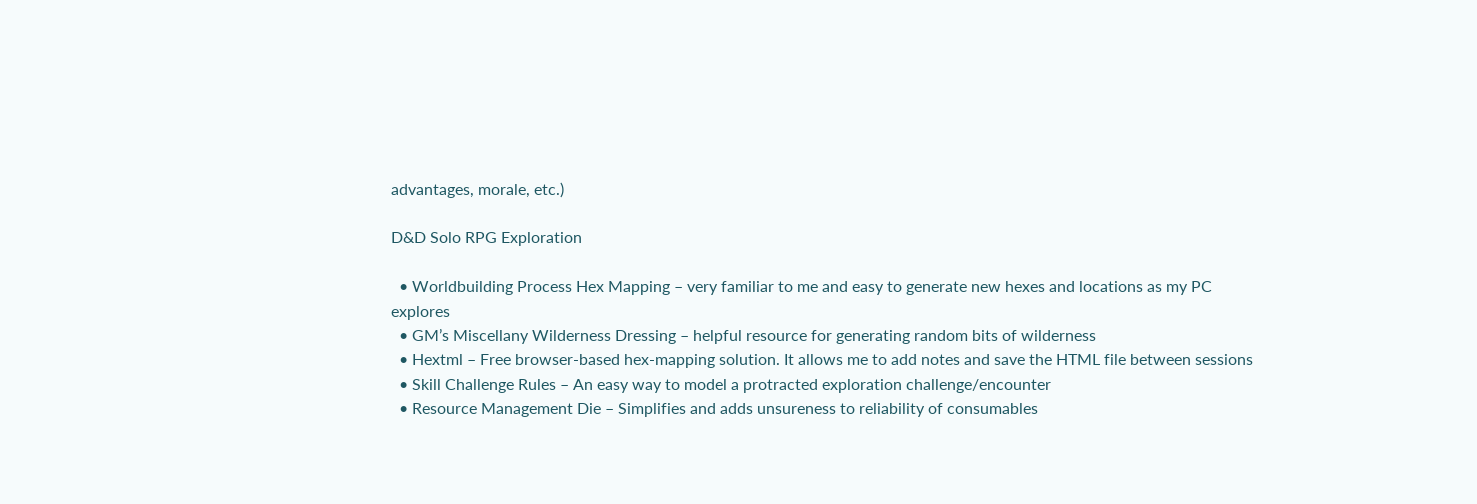advantages, morale, etc.)

D&D Solo RPG Exploration

  • Worldbuilding Process Hex Mapping – very familiar to me and easy to generate new hexes and locations as my PC explores
  • GM’s Miscellany Wilderness Dressing – helpful resource for generating random bits of wilderness
  • Hextml – Free browser-based hex-mapping solution. It allows me to add notes and save the HTML file between sessions
  • Skill Challenge Rules – An easy way to model a protracted exploration challenge/encounter
  • Resource Management Die – Simplifies and adds unsureness to reliability of consumables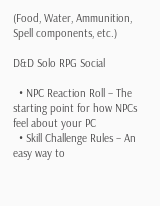(Food, Water, Ammunition, Spell components, etc.)

D&D Solo RPG Social

  • NPC Reaction Roll – The starting point for how NPCs feel about your PC
  • Skill Challenge Rules – An easy way to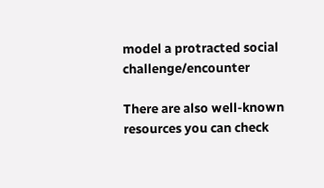model a protracted social challenge/encounter

There are also well-known resources you can check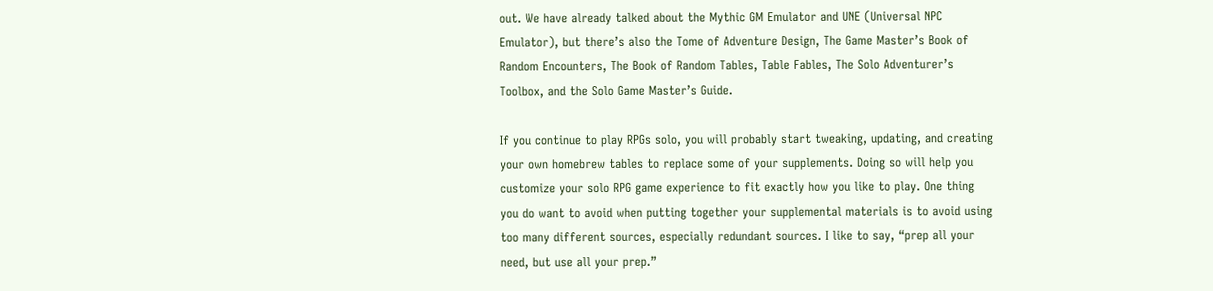out. We have already talked about the Mythic GM Emulator and UNE (Universal NPC Emulator), but there’s also the Tome of Adventure Design, The Game Master’s Book of Random Encounters, The Book of Random Tables, Table Fables, The Solo Adventurer’s Toolbox, and the Solo Game Master’s Guide.

If you continue to play RPGs solo, you will probably start tweaking, updating, and creating your own homebrew tables to replace some of your supplements. Doing so will help you customize your solo RPG game experience to fit exactly how you like to play. One thing you do want to avoid when putting together your supplemental materials is to avoid using too many different sources, especially redundant sources. I like to say, “prep all your need, but use all your prep.”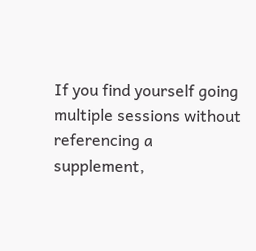If you find yourself going multiple sessions without referencing a supplement,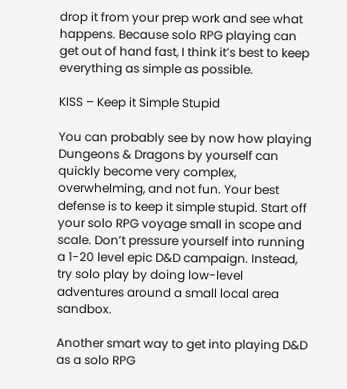drop it from your prep work and see what happens. Because solo RPG playing can get out of hand fast, I think it’s best to keep everything as simple as possible.

KISS – Keep it Simple Stupid

You can probably see by now how playing Dungeons & Dragons by yourself can quickly become very complex, overwhelming, and not fun. Your best defense is to keep it simple stupid. Start off your solo RPG voyage small in scope and scale. Don’t pressure yourself into running a 1-20 level epic D&D campaign. Instead, try solo play by doing low-level adventures around a small local area sandbox.

Another smart way to get into playing D&D as a solo RPG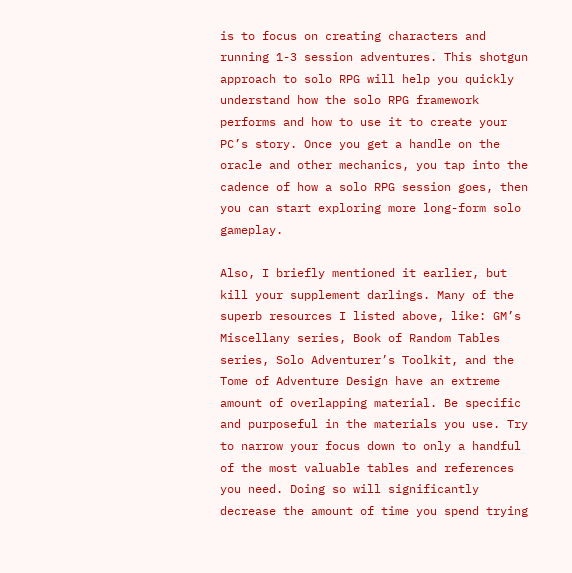is to focus on creating characters and running 1-3 session adventures. This shotgun approach to solo RPG will help you quickly understand how the solo RPG framework performs and how to use it to create your PC’s story. Once you get a handle on the oracle and other mechanics, you tap into the cadence of how a solo RPG session goes, then you can start exploring more long-form solo gameplay.

Also, I briefly mentioned it earlier, but kill your supplement darlings. Many of the superb resources I listed above, like: GM’s Miscellany series, Book of Random Tables series, Solo Adventurer’s Toolkit, and the Tome of Adventure Design have an extreme amount of overlapping material. Be specific and purposeful in the materials you use. Try to narrow your focus down to only a handful of the most valuable tables and references you need. Doing so will significantly decrease the amount of time you spend trying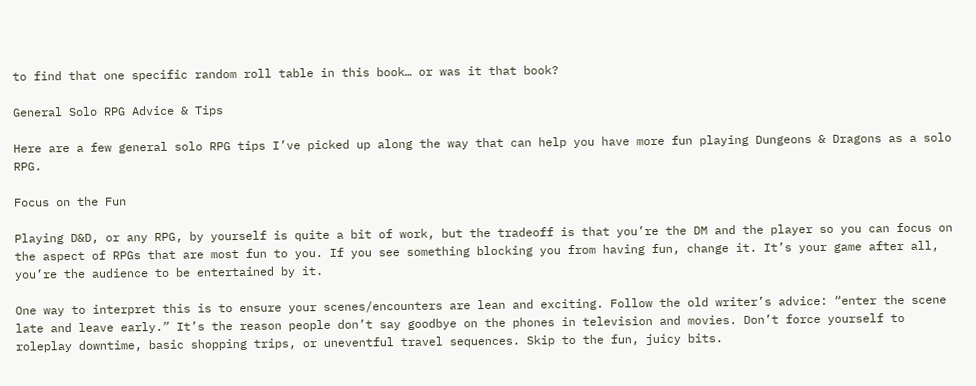to find that one specific random roll table in this book… or was it that book?

General Solo RPG Advice & Tips

Here are a few general solo RPG tips I’ve picked up along the way that can help you have more fun playing Dungeons & Dragons as a solo RPG.

Focus on the Fun

Playing D&D, or any RPG, by yourself is quite a bit of work, but the tradeoff is that you’re the DM and the player so you can focus on the aspect of RPGs that are most fun to you. If you see something blocking you from having fun, change it. It’s your game after all, you’re the audience to be entertained by it.

One way to interpret this is to ensure your scenes/encounters are lean and exciting. Follow the old writer’s advice: “enter the scene late and leave early.” It’s the reason people don’t say goodbye on the phones in television and movies. Don’t force yourself to roleplay downtime, basic shopping trips, or uneventful travel sequences. Skip to the fun, juicy bits.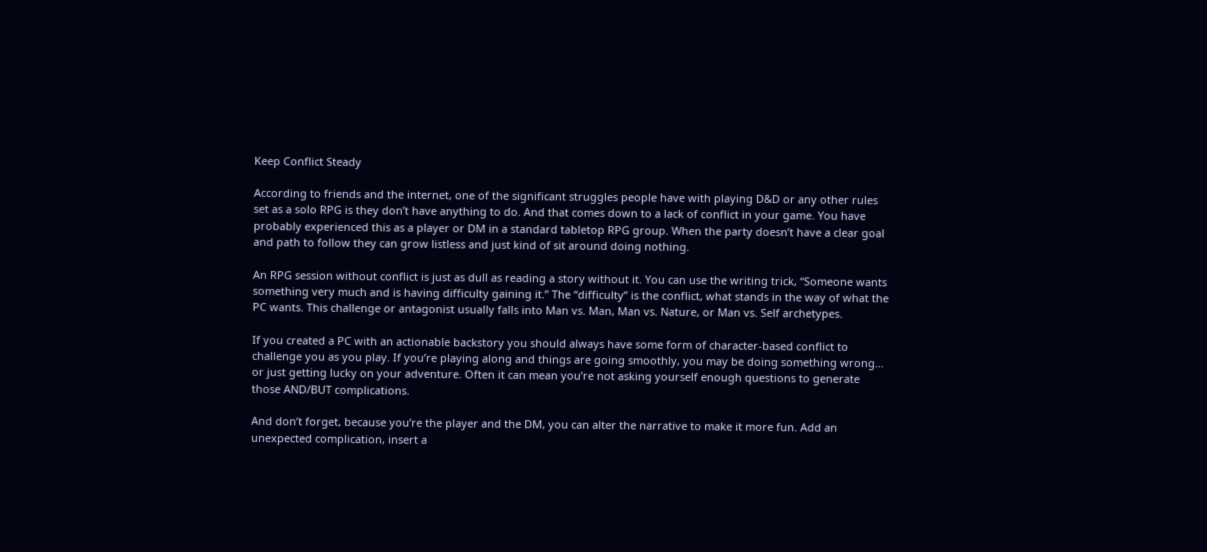Keep Conflict Steady

According to friends and the internet, one of the significant struggles people have with playing D&D or any other rules set as a solo RPG is they don’t have anything to do. And that comes down to a lack of conflict in your game. You have probably experienced this as a player or DM in a standard tabletop RPG group. When the party doesn’t have a clear goal and path to follow they can grow listless and just kind of sit around doing nothing.

An RPG session without conflict is just as dull as reading a story without it. You can use the writing trick, “Someone wants something very much and is having difficulty gaining it.” The “difficulty” is the conflict, what stands in the way of what the PC wants. This challenge or antagonist usually falls into Man vs. Man, Man vs. Nature, or Man vs. Self archetypes.

If you created a PC with an actionable backstory you should always have some form of character-based conflict to challenge you as you play. If you’re playing along and things are going smoothly, you may be doing something wrong… or just getting lucky on your adventure. Often it can mean you’re not asking yourself enough questions to generate those AND/BUT complications.

And don’t forget, because you’re the player and the DM, you can alter the narrative to make it more fun. Add an unexpected complication, insert a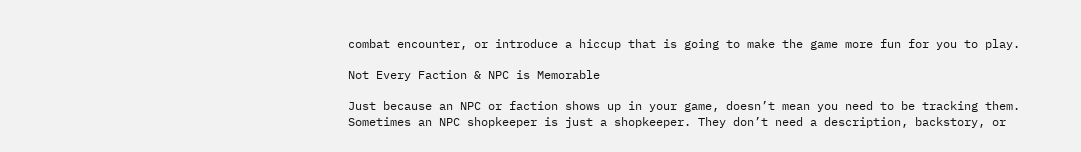combat encounter, or introduce a hiccup that is going to make the game more fun for you to play.

Not Every Faction & NPC is Memorable

Just because an NPC or faction shows up in your game, doesn’t mean you need to be tracking them. Sometimes an NPC shopkeeper is just a shopkeeper. They don’t need a description, backstory, or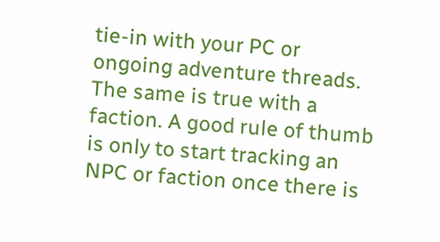tie-in with your PC or ongoing adventure threads. The same is true with a faction. A good rule of thumb is only to start tracking an NPC or faction once there is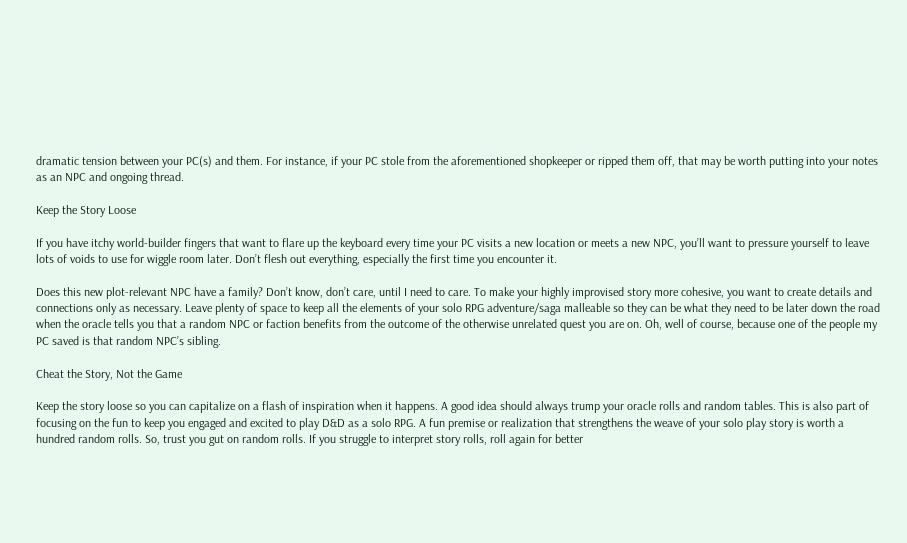dramatic tension between your PC(s) and them. For instance, if your PC stole from the aforementioned shopkeeper or ripped them off, that may be worth putting into your notes as an NPC and ongoing thread.

Keep the Story Loose

If you have itchy world-builder fingers that want to flare up the keyboard every time your PC visits a new location or meets a new NPC, you’ll want to pressure yourself to leave lots of voids to use for wiggle room later. Don’t flesh out everything, especially the first time you encounter it.

Does this new plot-relevant NPC have a family? Don’t know, don’t care, until I need to care. To make your highly improvised story more cohesive, you want to create details and connections only as necessary. Leave plenty of space to keep all the elements of your solo RPG adventure/saga malleable so they can be what they need to be later down the road when the oracle tells you that a random NPC or faction benefits from the outcome of the otherwise unrelated quest you are on. Oh, well of course, because one of the people my PC saved is that random NPC’s sibling.

Cheat the Story, Not the Game

Keep the story loose so you can capitalize on a flash of inspiration when it happens. A good idea should always trump your oracle rolls and random tables. This is also part of focusing on the fun to keep you engaged and excited to play D&D as a solo RPG. A fun premise or realization that strengthens the weave of your solo play story is worth a hundred random rolls. So, trust you gut on random rolls. If you struggle to interpret story rolls, roll again for better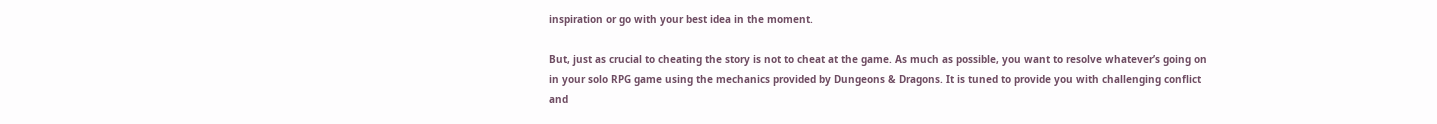inspiration or go with your best idea in the moment.

But, just as crucial to cheating the story is not to cheat at the game. As much as possible, you want to resolve whatever’s going on in your solo RPG game using the mechanics provided by Dungeons & Dragons. It is tuned to provide you with challenging conflict and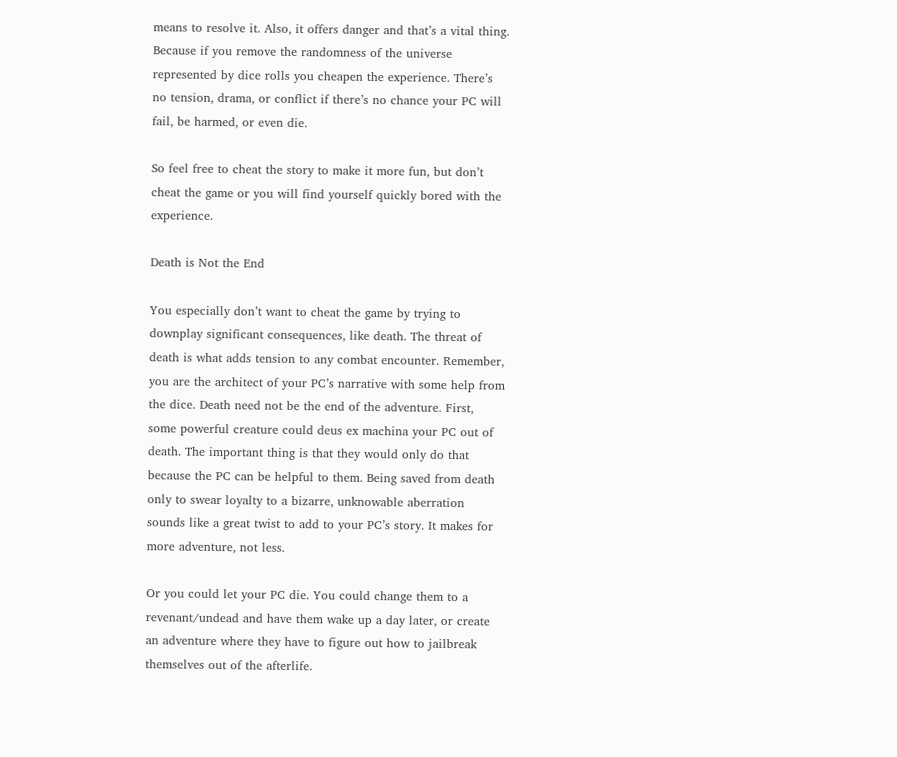means to resolve it. Also, it offers danger and that’s a vital thing. Because if you remove the randomness of the universe represented by dice rolls you cheapen the experience. There’s no tension, drama, or conflict if there’s no chance your PC will fail, be harmed, or even die.

So feel free to cheat the story to make it more fun, but don’t cheat the game or you will find yourself quickly bored with the experience.

Death is Not the End

You especially don’t want to cheat the game by trying to downplay significant consequences, like death. The threat of death is what adds tension to any combat encounter. Remember, you are the architect of your PC’s narrative with some help from the dice. Death need not be the end of the adventure. First, some powerful creature could deus ex machina your PC out of death. The important thing is that they would only do that because the PC can be helpful to them. Being saved from death only to swear loyalty to a bizarre, unknowable aberration sounds like a great twist to add to your PC’s story. It makes for more adventure, not less.

Or you could let your PC die. You could change them to a revenant/undead and have them wake up a day later, or create an adventure where they have to figure out how to jailbreak themselves out of the afterlife.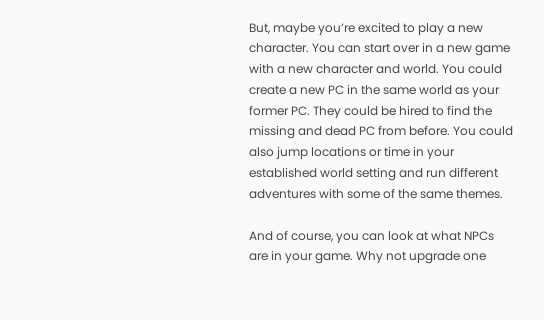But, maybe you’re excited to play a new character. You can start over in a new game with a new character and world. You could create a new PC in the same world as your former PC. They could be hired to find the missing and dead PC from before. You could also jump locations or time in your established world setting and run different adventures with some of the same themes.

And of course, you can look at what NPCs are in your game. Why not upgrade one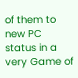of them to new PC status in a very Game of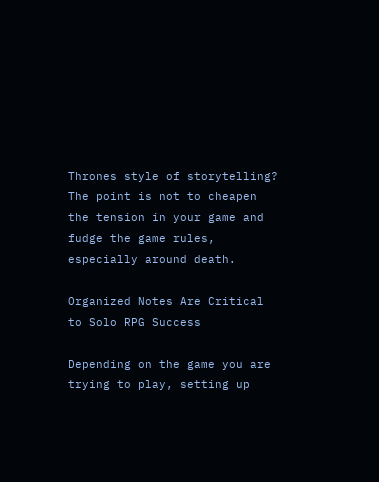Thrones style of storytelling? The point is not to cheapen the tension in your game and fudge the game rules, especially around death.

Organized Notes Are Critical to Solo RPG Success

Depending on the game you are trying to play, setting up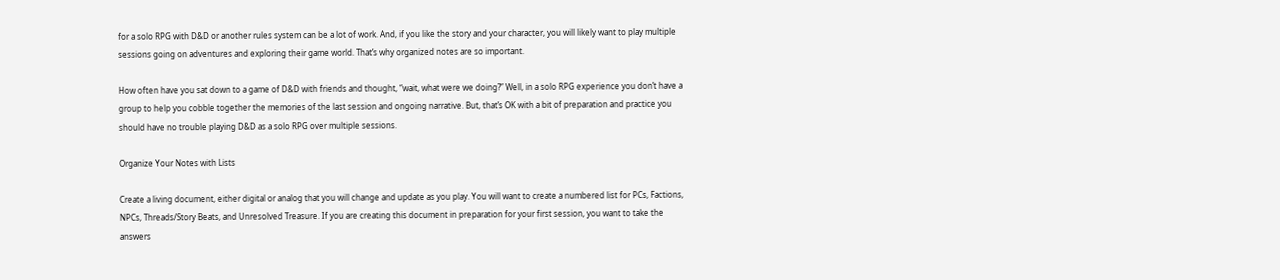for a solo RPG with D&D or another rules system can be a lot of work. And, if you like the story and your character, you will likely want to play multiple sessions going on adventures and exploring their game world. That’s why organized notes are so important.

How often have you sat down to a game of D&D with friends and thought, “wait, what were we doing?” Well, in a solo RPG experience you don’t have a group to help you cobble together the memories of the last session and ongoing narrative. But, that’s OK with a bit of preparation and practice you should have no trouble playing D&D as a solo RPG over multiple sessions.

Organize Your Notes with Lists

Create a living document, either digital or analog that you will change and update as you play. You will want to create a numbered list for PCs, Factions, NPCs, Threads/Story Beats, and Unresolved Treasure. If you are creating this document in preparation for your first session, you want to take the answers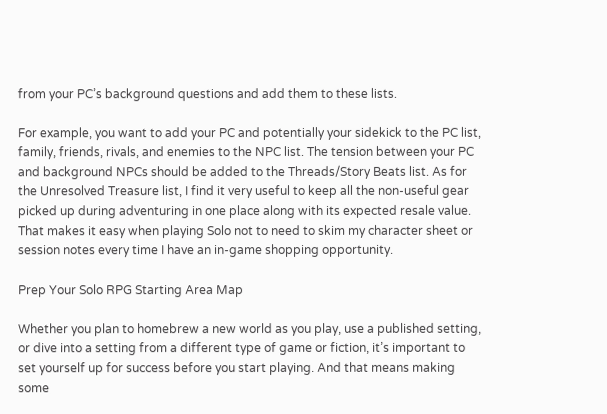from your PC’s background questions and add them to these lists.

For example, you want to add your PC and potentially your sidekick to the PC list, family, friends, rivals, and enemies to the NPC list. The tension between your PC and background NPCs should be added to the Threads/Story Beats list. As for the Unresolved Treasure list, I find it very useful to keep all the non-useful gear picked up during adventuring in one place along with its expected resale value. That makes it easy when playing Solo not to need to skim my character sheet or session notes every time I have an in-game shopping opportunity.

Prep Your Solo RPG Starting Area Map

Whether you plan to homebrew a new world as you play, use a published setting, or dive into a setting from a different type of game or fiction, it’s important to set yourself up for success before you start playing. And that means making some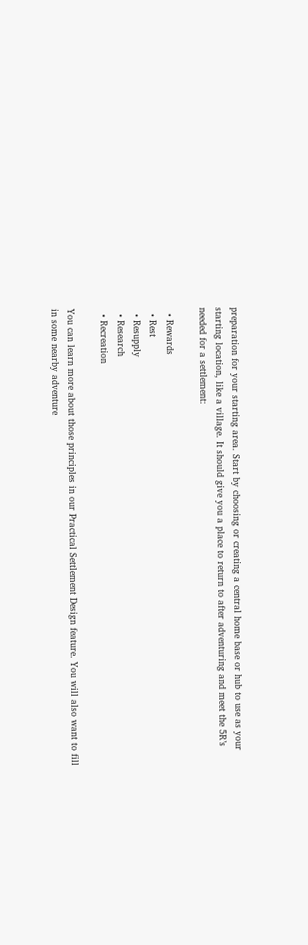preparation for your starting area. Start by choosing or creating a central home base or hub to use as your starting location, like a village. It should give you a place to return to after adventuring and meet the 5R’s needed for a settlement:

  • Rewards
  • Rest
  • Resupply
  • Research
  • Recreation

You can learn more about those principles in our Practical Settlement Design feature. You will also want to fill in some nearby adventure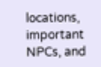locations, important NPCs, and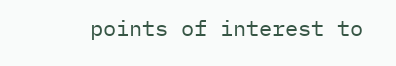points of interest to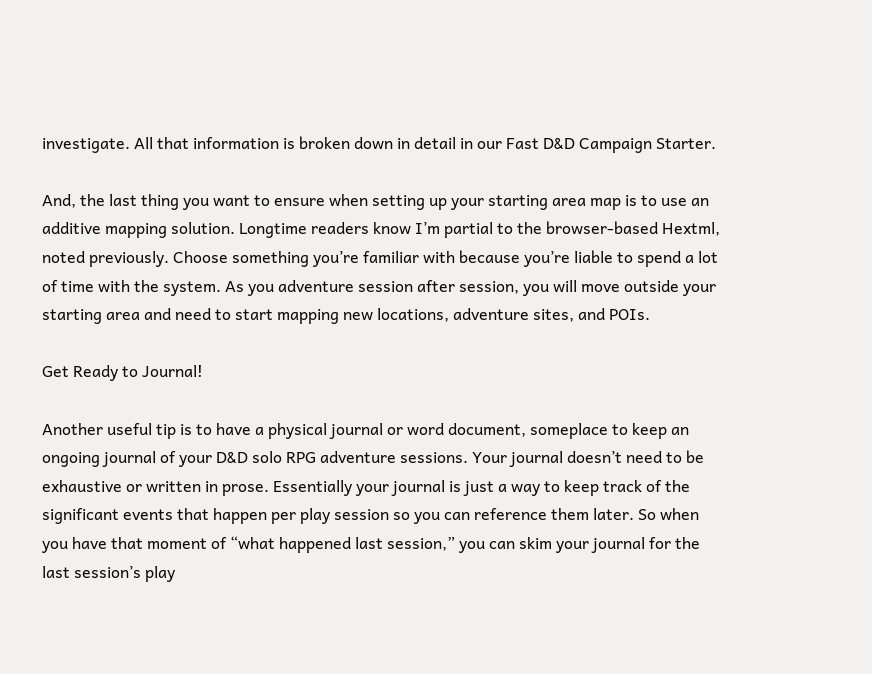investigate. All that information is broken down in detail in our Fast D&D Campaign Starter.

And, the last thing you want to ensure when setting up your starting area map is to use an additive mapping solution. Longtime readers know I’m partial to the browser-based Hextml, noted previously. Choose something you’re familiar with because you’re liable to spend a lot of time with the system. As you adventure session after session, you will move outside your starting area and need to start mapping new locations, adventure sites, and POIs.

Get Ready to Journal!

Another useful tip is to have a physical journal or word document, someplace to keep an ongoing journal of your D&D solo RPG adventure sessions. Your journal doesn’t need to be exhaustive or written in prose. Essentially your journal is just a way to keep track of the significant events that happen per play session so you can reference them later. So when you have that moment of “what happened last session,” you can skim your journal for the last session’s play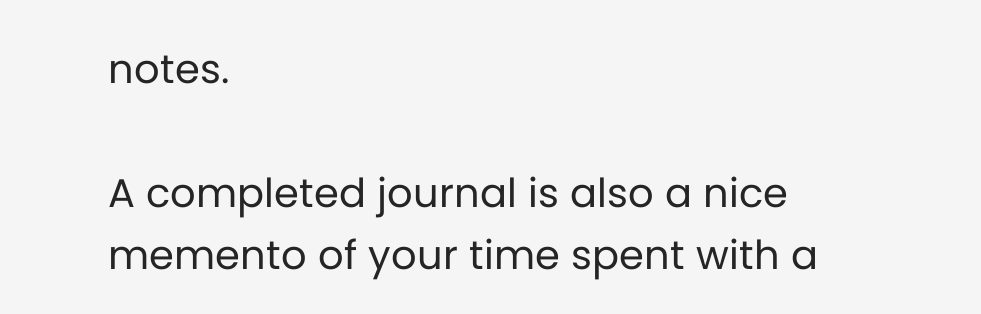notes.

A completed journal is also a nice memento of your time spent with a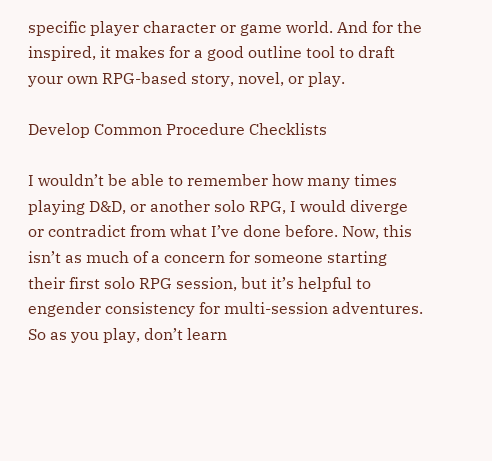specific player character or game world. And for the inspired, it makes for a good outline tool to draft your own RPG-based story, novel, or play.

Develop Common Procedure Checklists

I wouldn’t be able to remember how many times playing D&D, or another solo RPG, I would diverge or contradict from what I’ve done before. Now, this isn’t as much of a concern for someone starting their first solo RPG session, but it’s helpful to engender consistency for multi-session adventures. So as you play, don’t learn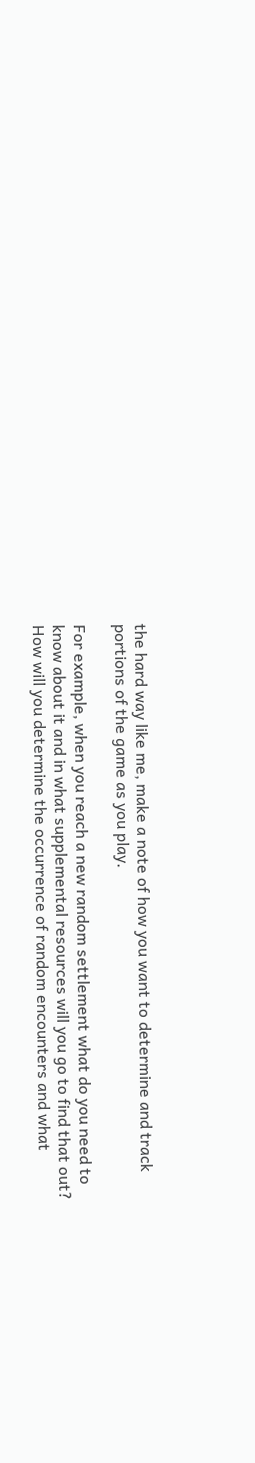the hard way like me, make a note of how you want to determine and track portions of the game as you play.

For example, when you reach a new random settlement what do you need to know about it and in what supplemental resources will you go to find that out? How will you determine the occurrence of random encounters and what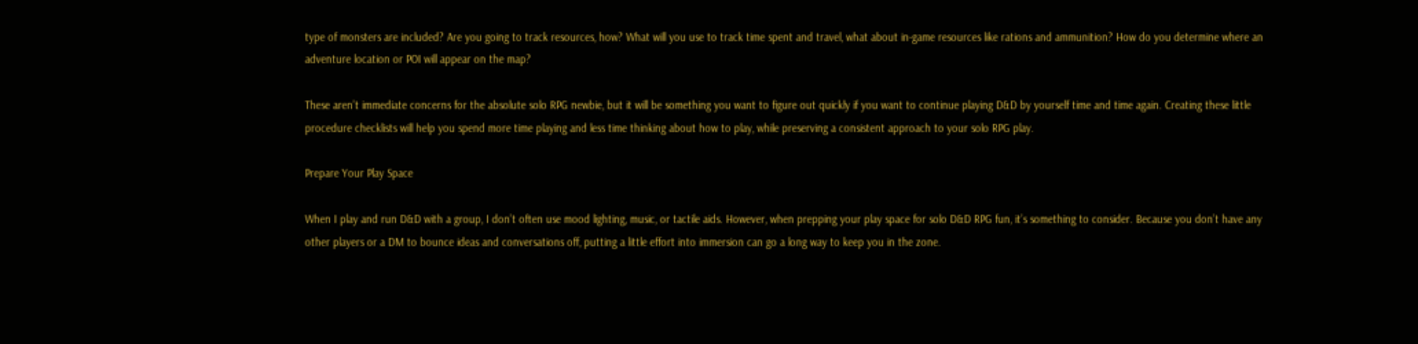type of monsters are included? Are you going to track resources, how? What will you use to track time spent and travel, what about in-game resources like rations and ammunition? How do you determine where an adventure location or POI will appear on the map?

These aren’t immediate concerns for the absolute solo RPG newbie, but it will be something you want to figure out quickly if you want to continue playing D&D by yourself time and time again. Creating these little procedure checklists will help you spend more time playing and less time thinking about how to play, while preserving a consistent approach to your solo RPG play.

Prepare Your Play Space

When I play and run D&D with a group, I don’t often use mood lighting, music, or tactile aids. However, when prepping your play space for solo D&D RPG fun, it’s something to consider. Because you don’t have any other players or a DM to bounce ideas and conversations off, putting a little effort into immersion can go a long way to keep you in the zone.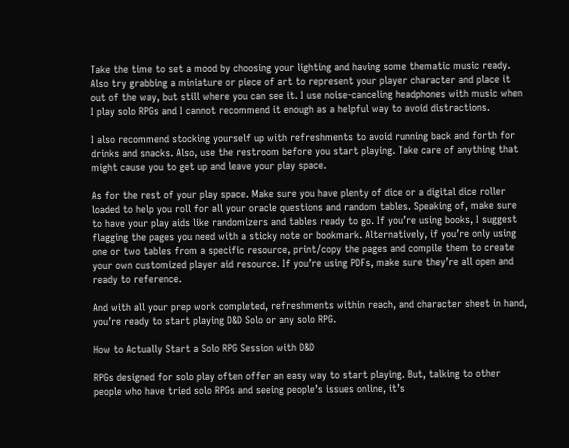Take the time to set a mood by choosing your lighting and having some thematic music ready. Also try grabbing a miniature or piece of art to represent your player character and place it out of the way, but still where you can see it. I use noise-canceling headphones with music when I play solo RPGs and I cannot recommend it enough as a helpful way to avoid distractions.

I also recommend stocking yourself up with refreshments to avoid running back and forth for drinks and snacks. Also, use the restroom before you start playing. Take care of anything that might cause you to get up and leave your play space.

As for the rest of your play space. Make sure you have plenty of dice or a digital dice roller loaded to help you roll for all your oracle questions and random tables. Speaking of, make sure to have your play aids like randomizers and tables ready to go. If you’re using books, I suggest flagging the pages you need with a sticky note or bookmark. Alternatively, if you’re only using one or two tables from a specific resource, print/copy the pages and compile them to create your own customized player aid resource. If you’re using PDFs, make sure they’re all open and ready to reference.

And with all your prep work completed, refreshments within reach, and character sheet in hand, you’re ready to start playing D&D Solo or any solo RPG.

How to Actually Start a Solo RPG Session with D&D

RPGs designed for solo play often offer an easy way to start playing. But, talking to other people who have tried solo RPGs and seeing people’s issues online, it’s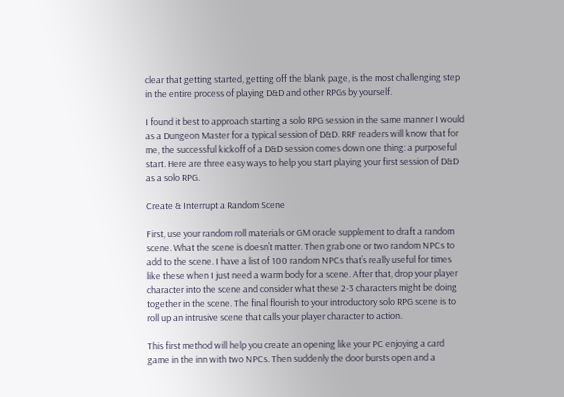clear that getting started, getting off the blank page, is the most challenging step in the entire process of playing D&D and other RPGs by yourself.

I found it best to approach starting a solo RPG session in the same manner I would as a Dungeon Master for a typical session of D&D. RRF readers will know that for me, the successful kickoff of a D&D session comes down one thing: a purposeful start. Here are three easy ways to help you start playing your first session of D&D as a solo RPG.

Create & Interrupt a Random Scene

First, use your random roll materials or GM oracle supplement to draft a random scene. What the scene is doesn’t matter. Then grab one or two random NPCs to add to the scene. I have a list of 100 random NPCs that’s really useful for times like these when I just need a warm body for a scene. After that, drop your player character into the scene and consider what these 2-3 characters might be doing together in the scene. The final flourish to your introductory solo RPG scene is to roll up an intrusive scene that calls your player character to action.

This first method will help you create an opening like your PC enjoying a card game in the inn with two NPCs. Then suddenly the door bursts open and a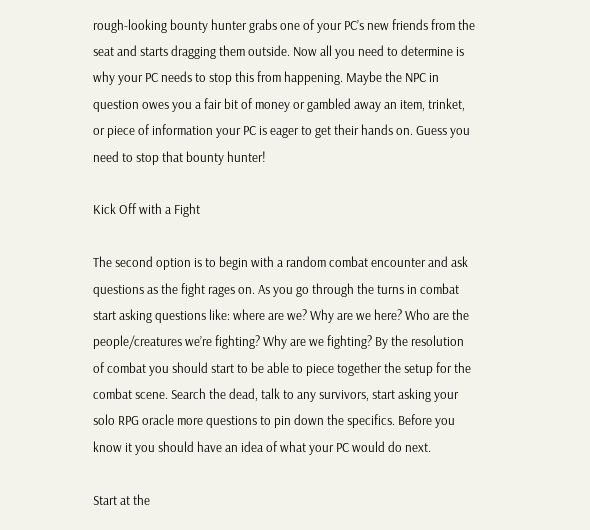rough-looking bounty hunter grabs one of your PC’s new friends from the seat and starts dragging them outside. Now all you need to determine is why your PC needs to stop this from happening. Maybe the NPC in question owes you a fair bit of money or gambled away an item, trinket, or piece of information your PC is eager to get their hands on. Guess you need to stop that bounty hunter!

Kick Off with a Fight

The second option is to begin with a random combat encounter and ask questions as the fight rages on. As you go through the turns in combat start asking questions like: where are we? Why are we here? Who are the people/creatures we’re fighting? Why are we fighting? By the resolution of combat you should start to be able to piece together the setup for the combat scene. Search the dead, talk to any survivors, start asking your solo RPG oracle more questions to pin down the specifics. Before you know it you should have an idea of what your PC would do next.

Start at the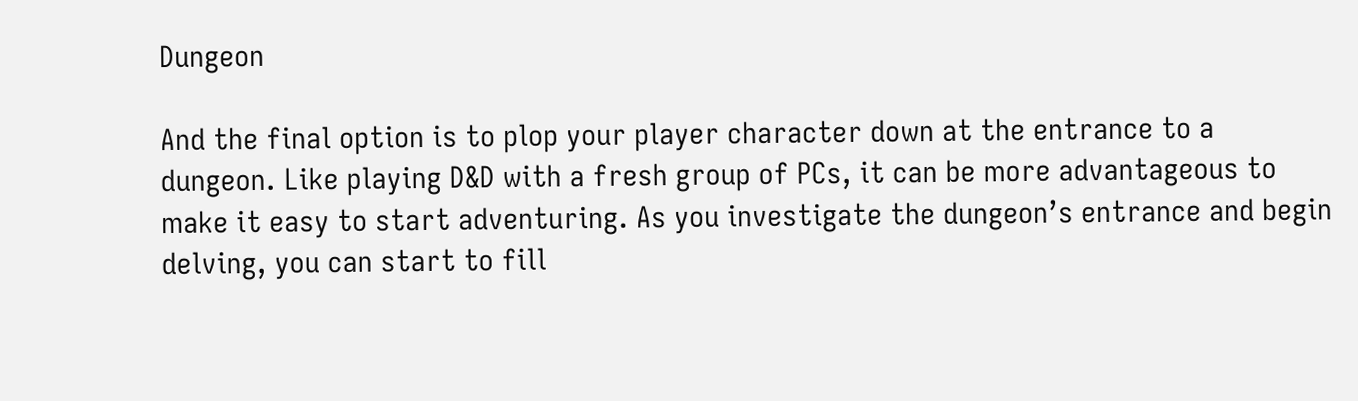Dungeon

And the final option is to plop your player character down at the entrance to a dungeon. Like playing D&D with a fresh group of PCs, it can be more advantageous to make it easy to start adventuring. As you investigate the dungeon’s entrance and begin delving, you can start to fill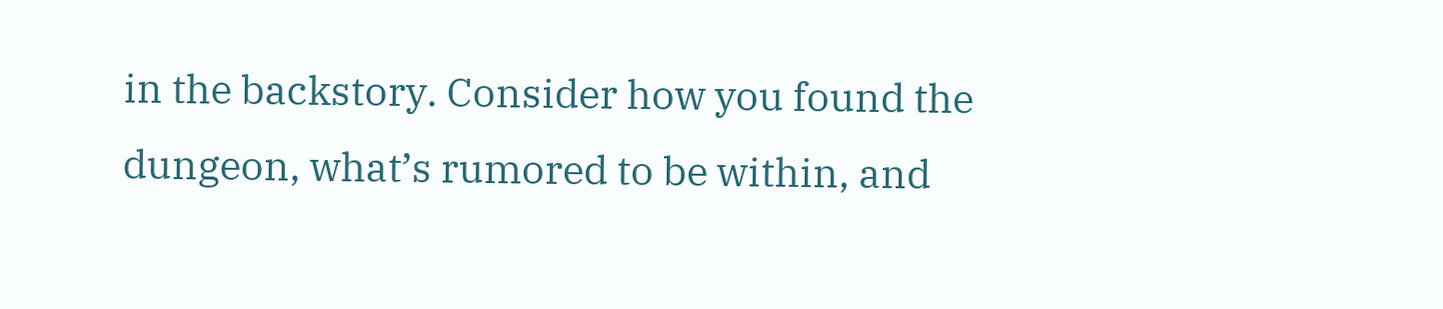in the backstory. Consider how you found the dungeon, what’s rumored to be within, and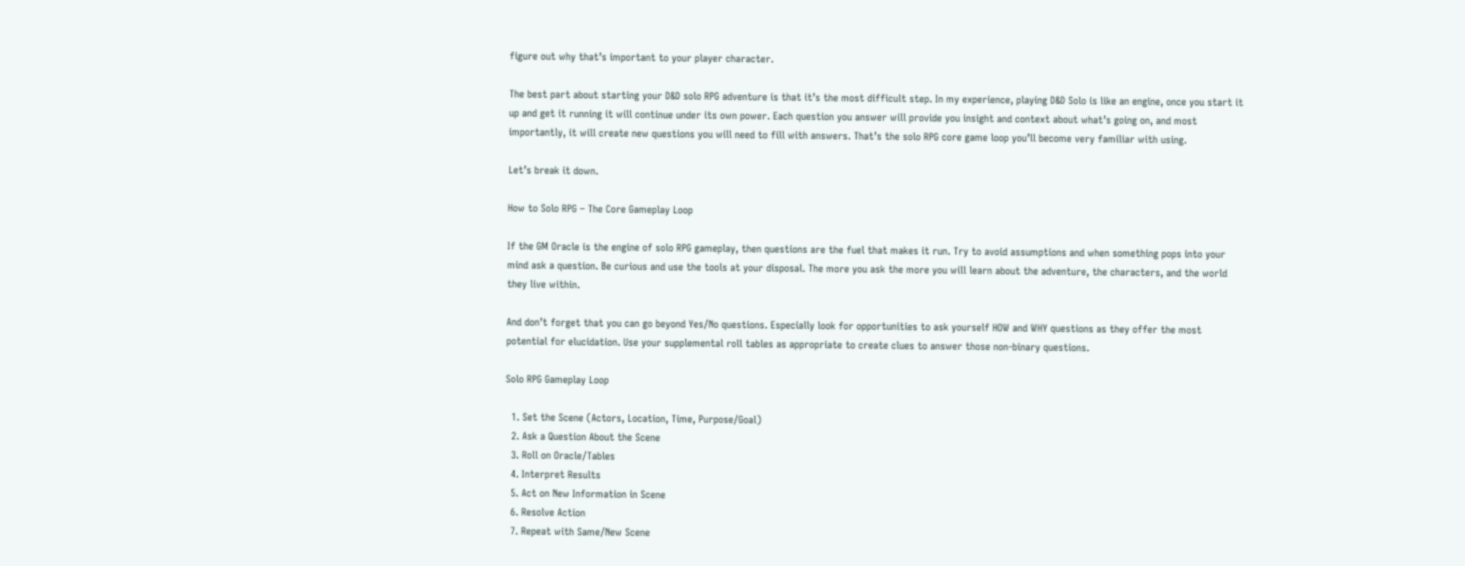figure out why that’s important to your player character.

The best part about starting your D&D solo RPG adventure is that it’s the most difficult step. In my experience, playing D&D Solo is like an engine, once you start it up and get it running it will continue under its own power. Each question you answer will provide you insight and context about what’s going on, and most importantly, it will create new questions you will need to fill with answers. That’s the solo RPG core game loop you’ll become very familiar with using.

Let’s break it down.

How to Solo RPG – The Core Gameplay Loop

If the GM Oracle is the engine of solo RPG gameplay, then questions are the fuel that makes it run. Try to avoid assumptions and when something pops into your mind ask a question. Be curious and use the tools at your disposal. The more you ask the more you will learn about the adventure, the characters, and the world they live within.

And don’t forget that you can go beyond Yes/No questions. Especially look for opportunities to ask yourself HOW and WHY questions as they offer the most potential for elucidation. Use your supplemental roll tables as appropriate to create clues to answer those non-binary questions.

Solo RPG Gameplay Loop

  1. Set the Scene (Actors, Location, Time, Purpose/Goal)
  2. Ask a Question About the Scene
  3. Roll on Oracle/Tables
  4. Interpret Results
  5. Act on New Information in Scene
  6. Resolve Action
  7. Repeat with Same/New Scene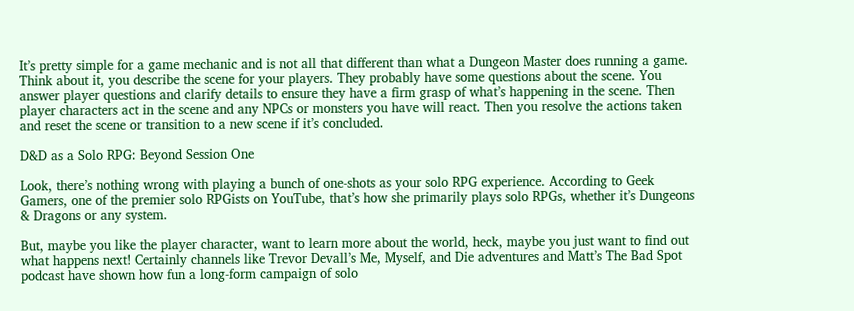It’s pretty simple for a game mechanic and is not all that different than what a Dungeon Master does running a game. Think about it, you describe the scene for your players. They probably have some questions about the scene. You answer player questions and clarify details to ensure they have a firm grasp of what’s happening in the scene. Then player characters act in the scene and any NPCs or monsters you have will react. Then you resolve the actions taken and reset the scene or transition to a new scene if it’s concluded.

D&D as a Solo RPG: Beyond Session One

Look, there’s nothing wrong with playing a bunch of one-shots as your solo RPG experience. According to Geek Gamers, one of the premier solo RPGists on YouTube, that’s how she primarily plays solo RPGs, whether it’s Dungeons & Dragons or any system.

But, maybe you like the player character, want to learn more about the world, heck, maybe you just want to find out what happens next! Certainly channels like Trevor Devall’s Me, Myself, and Die adventures and Matt’s The Bad Spot podcast have shown how fun a long-form campaign of solo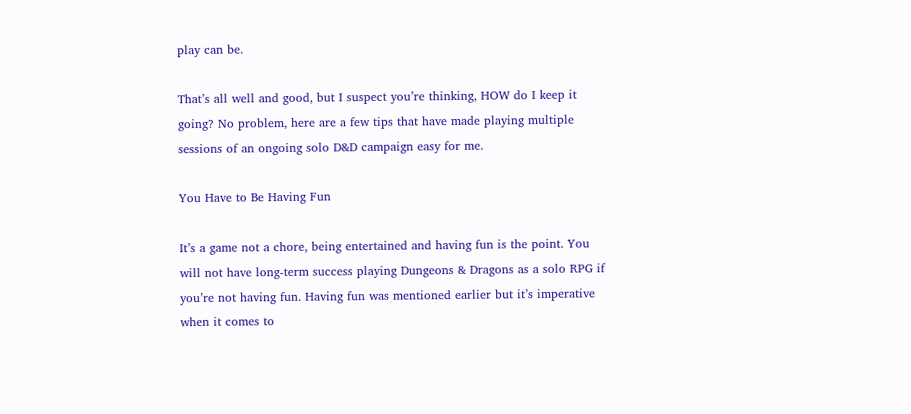play can be.

That’s all well and good, but I suspect you’re thinking, HOW do I keep it going? No problem, here are a few tips that have made playing multiple sessions of an ongoing solo D&D campaign easy for me.

You Have to Be Having Fun

It’s a game not a chore, being entertained and having fun is the point. You will not have long-term success playing Dungeons & Dragons as a solo RPG if you’re not having fun. Having fun was mentioned earlier but it’s imperative when it comes to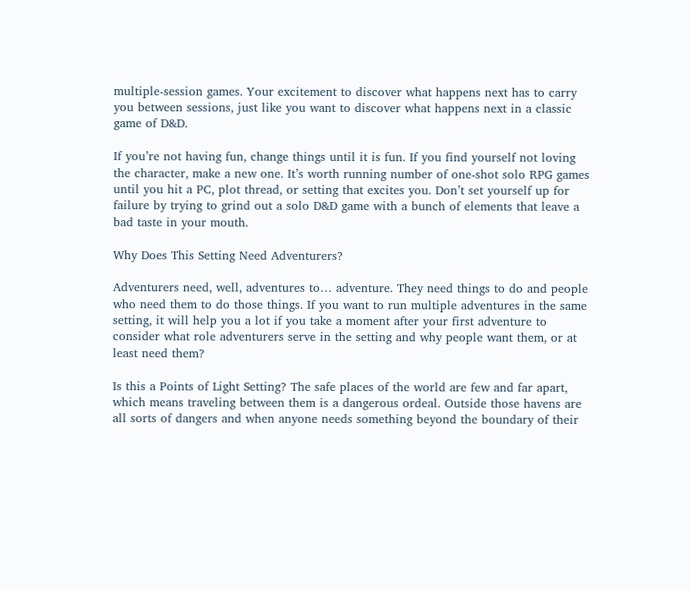multiple-session games. Your excitement to discover what happens next has to carry you between sessions, just like you want to discover what happens next in a classic game of D&D.

If you’re not having fun, change things until it is fun. If you find yourself not loving the character, make a new one. It’s worth running number of one-shot solo RPG games until you hit a PC, plot thread, or setting that excites you. Don’t set yourself up for failure by trying to grind out a solo D&D game with a bunch of elements that leave a bad taste in your mouth.

Why Does This Setting Need Adventurers?

Adventurers need, well, adventures to… adventure. They need things to do and people who need them to do those things. If you want to run multiple adventures in the same setting, it will help you a lot if you take a moment after your first adventure to consider what role adventurers serve in the setting and why people want them, or at least need them?

Is this a Points of Light Setting? The safe places of the world are few and far apart, which means traveling between them is a dangerous ordeal. Outside those havens are all sorts of dangers and when anyone needs something beyond the boundary of their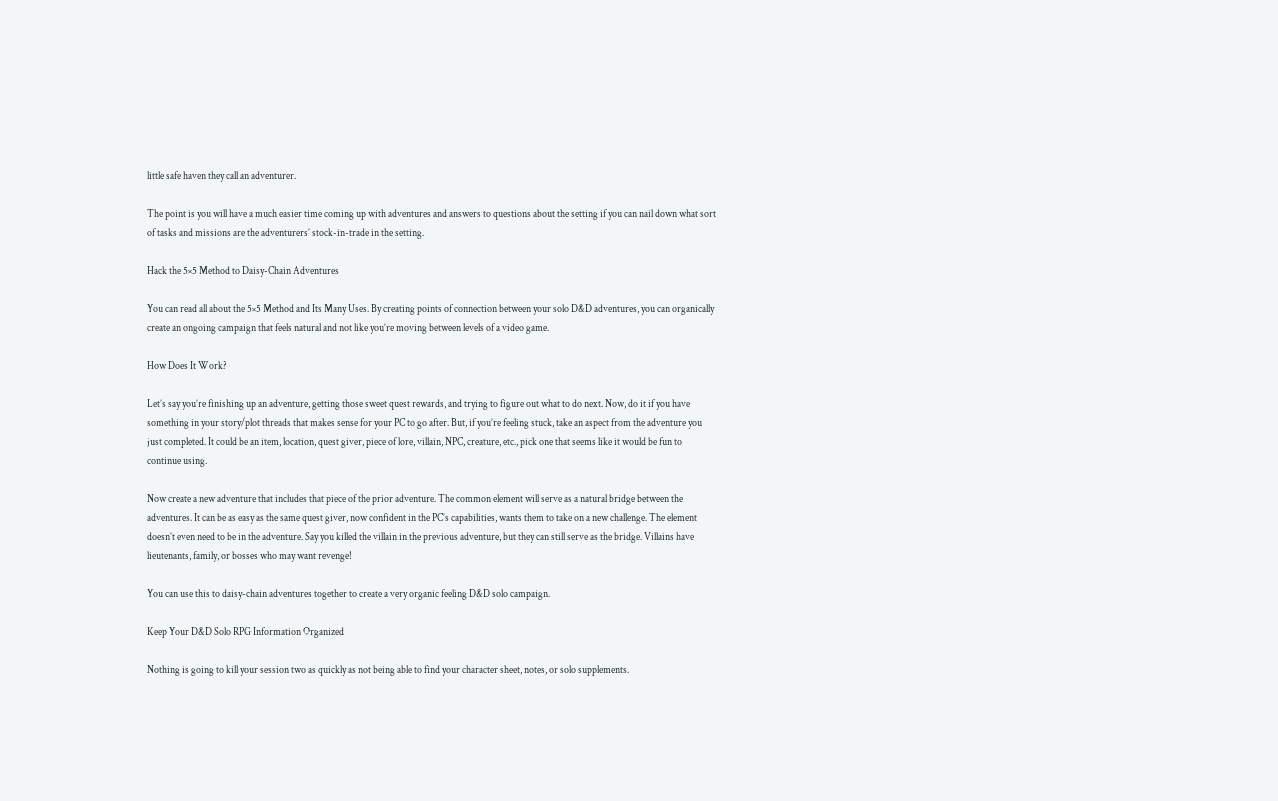little safe haven they call an adventurer.

The point is you will have a much easier time coming up with adventures and answers to questions about the setting if you can nail down what sort of tasks and missions are the adventurers’ stock-in-trade in the setting.

Hack the 5×5 Method to Daisy-Chain Adventures

You can read all about the 5×5 Method and Its Many Uses. By creating points of connection between your solo D&D adventures, you can organically create an ongoing campaign that feels natural and not like you’re moving between levels of a video game.

How Does It Work?

Let’s say you’re finishing up an adventure, getting those sweet quest rewards, and trying to figure out what to do next. Now, do it if you have something in your story/plot threads that makes sense for your PC to go after. But, if you’re feeling stuck, take an aspect from the adventure you just completed. It could be an item, location, quest giver, piece of lore, villain, NPC, creature, etc., pick one that seems like it would be fun to continue using.

Now create a new adventure that includes that piece of the prior adventure. The common element will serve as a natural bridge between the adventures. It can be as easy as the same quest giver, now confident in the PC’s capabilities, wants them to take on a new challenge. The element doesn’t even need to be in the adventure. Say you killed the villain in the previous adventure, but they can still serve as the bridge. Villains have lieutenants, family, or bosses who may want revenge!

You can use this to daisy-chain adventures together to create a very organic feeling D&D solo campaign.

Keep Your D&D Solo RPG Information Organized

Nothing is going to kill your session two as quickly as not being able to find your character sheet, notes, or solo supplements.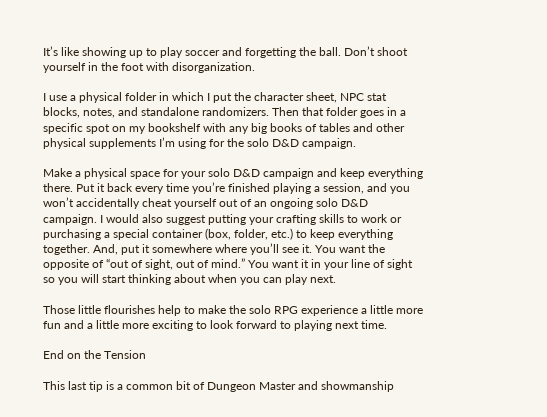It’s like showing up to play soccer and forgetting the ball. Don’t shoot yourself in the foot with disorganization.

I use a physical folder in which I put the character sheet, NPC stat blocks, notes, and standalone randomizers. Then that folder goes in a specific spot on my bookshelf with any big books of tables and other physical supplements I’m using for the solo D&D campaign.

Make a physical space for your solo D&D campaign and keep everything there. Put it back every time you’re finished playing a session, and you won’t accidentally cheat yourself out of an ongoing solo D&D campaign. I would also suggest putting your crafting skills to work or purchasing a special container (box, folder, etc.) to keep everything together. And, put it somewhere where you’ll see it. You want the opposite of “out of sight, out of mind.” You want it in your line of sight so you will start thinking about when you can play next.

Those little flourishes help to make the solo RPG experience a little more fun and a little more exciting to look forward to playing next time.

End on the Tension

This last tip is a common bit of Dungeon Master and showmanship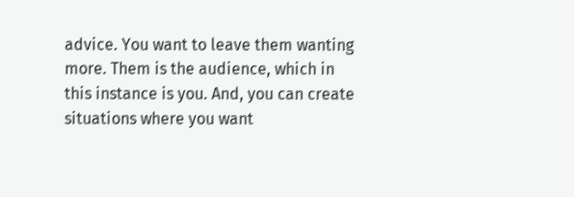advice. You want to leave them wanting more. Them is the audience, which in this instance is you. And, you can create situations where you want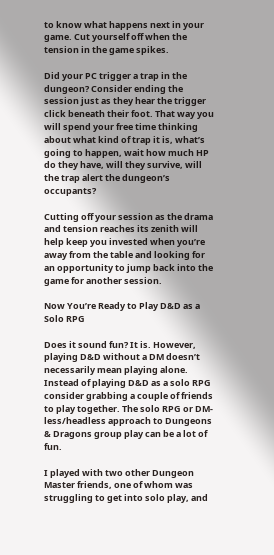to know what happens next in your game. Cut yourself off when the tension in the game spikes.

Did your PC trigger a trap in the dungeon? Consider ending the session just as they hear the trigger click beneath their foot. That way you will spend your free time thinking about what kind of trap it is, what’s going to happen, wait how much HP do they have, will they survive, will the trap alert the dungeon’s occupants?

Cutting off your session as the drama and tension reaches its zenith will help keep you invested when you’re away from the table and looking for an opportunity to jump back into the game for another session.

Now You’re Ready to Play D&D as a Solo RPG

Does it sound fun? It is. However, playing D&D without a DM doesn’t necessarily mean playing alone. Instead of playing D&D as a solo RPG consider grabbing a couple of friends to play together. The solo RPG or DM-less/headless approach to Dungeons & Dragons group play can be a lot of fun.

I played with two other Dungeon Master friends, one of whom was struggling to get into solo play, and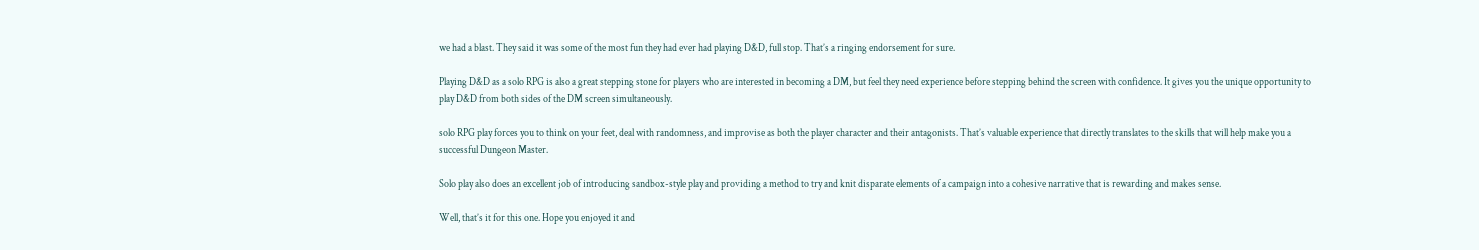we had a blast. They said it was some of the most fun they had ever had playing D&D, full stop. That’s a ringing endorsement for sure.

Playing D&D as a solo RPG is also a great stepping stone for players who are interested in becoming a DM, but feel they need experience before stepping behind the screen with confidence. It gives you the unique opportunity to play D&D from both sides of the DM screen simultaneously.

solo RPG play forces you to think on your feet, deal with randomness, and improvise as both the player character and their antagonists. That’s valuable experience that directly translates to the skills that will help make you a successful Dungeon Master.

Solo play also does an excellent job of introducing sandbox-style play and providing a method to try and knit disparate elements of a campaign into a cohesive narrative that is rewarding and makes sense.

Well, that’s it for this one. Hope you enjoyed it and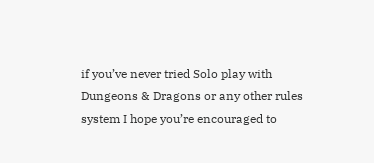if you’ve never tried Solo play with Dungeons & Dragons or any other rules system I hope you’re encouraged to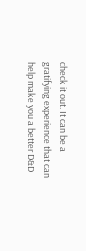check it out. It can be a gratifying experience that can help make you a better D&D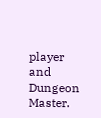player and Dungeon Master.